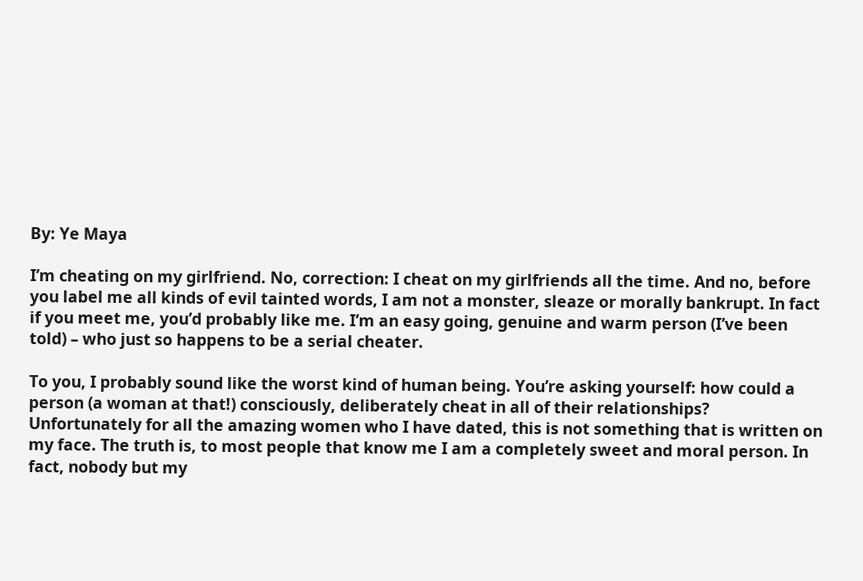By: Ye Maya

I’m cheating on my girlfriend. No, correction: I cheat on my girlfriends all the time. And no, before you label me all kinds of evil tainted words, I am not a monster, sleaze or morally bankrupt. In fact if you meet me, you’d probably like me. I’m an easy going, genuine and warm person (I’ve been told) – who just so happens to be a serial cheater.

To you, I probably sound like the worst kind of human being. You’re asking yourself: how could a person (a woman at that!) consciously, deliberately cheat in all of their relationships? Unfortunately for all the amazing women who I have dated, this is not something that is written on my face. The truth is, to most people that know me I am a completely sweet and moral person. In fact, nobody but my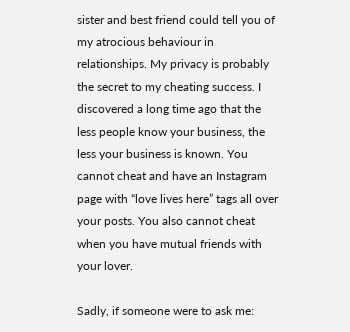sister and best friend could tell you of my atrocious behaviour in relationships. My privacy is probably the secret to my cheating success. I discovered a long time ago that the less people know your business, the less your business is known. You cannot cheat and have an Instagram page with “love lives here” tags all over your posts. You also cannot cheat when you have mutual friends with your lover.

Sadly, if someone were to ask me: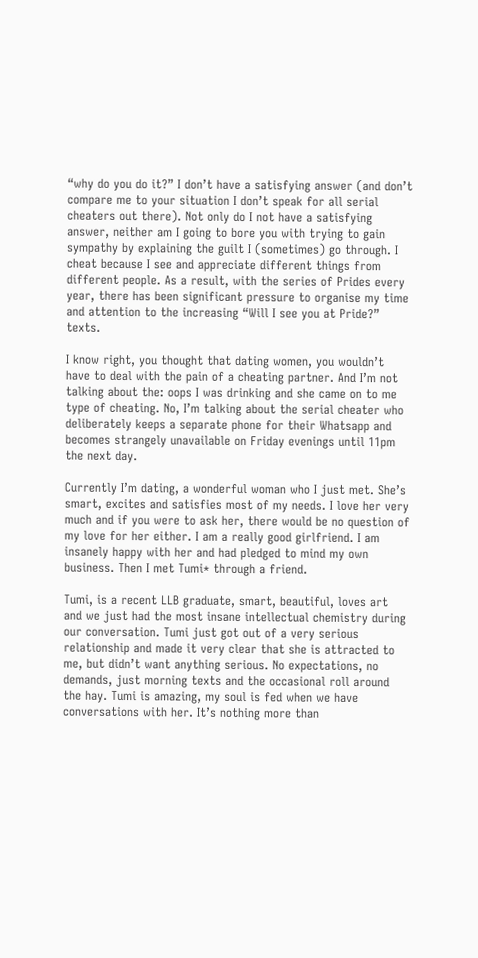“why do you do it?” I don’t have a satisfying answer (and don’t compare me to your situation I don’t speak for all serial cheaters out there). Not only do I not have a satisfying answer, neither am I going to bore you with trying to gain sympathy by explaining the guilt I (sometimes) go through. I cheat because I see and appreciate different things from different people. As a result, with the series of Prides every year, there has been significant pressure to organise my time and attention to the increasing “Will I see you at Pride?” texts.

I know right, you thought that dating women, you wouldn’t have to deal with the pain of a cheating partner. And I’m not talking about the: oops I was drinking and she came on to me type of cheating. No, I’m talking about the serial cheater who deliberately keeps a separate phone for their Whatsapp and becomes strangely unavailable on Friday evenings until 11pm the next day.

Currently I’m dating, a wonderful woman who I just met. She’s smart, excites and satisfies most of my needs. I love her very much and if you were to ask her, there would be no question of my love for her either. I am a really good girlfriend. I am insanely happy with her and had pledged to mind my own business. Then I met Tumi* through a friend.

Tumi, is a recent LLB graduate, smart, beautiful, loves art and we just had the most insane intellectual chemistry during our conversation. Tumi just got out of a very serious relationship and made it very clear that she is attracted to me, but didn’t want anything serious. No expectations, no demands, just morning texts and the occasional roll around the hay. Tumi is amazing, my soul is fed when we have conversations with her. It’s nothing more than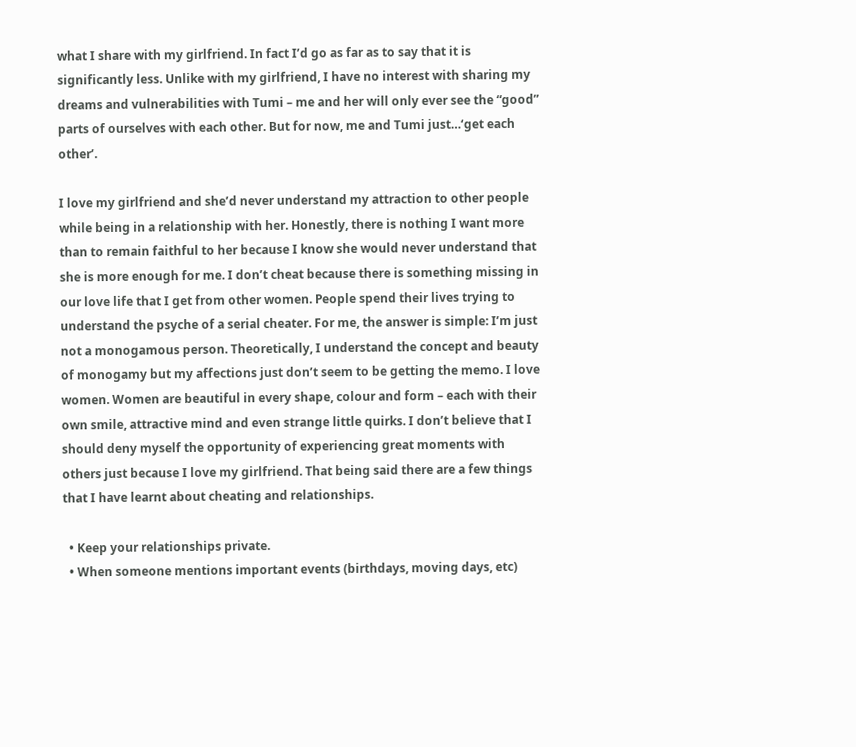what I share with my girlfriend. In fact I’d go as far as to say that it is significantly less. Unlike with my girlfriend, I have no interest with sharing my dreams and vulnerabilities with Tumi – me and her will only ever see the “good” parts of ourselves with each other. But for now, me and Tumi just…‘get each other’.

I love my girlfriend and she’d never understand my attraction to other people while being in a relationship with her. Honestly, there is nothing I want more than to remain faithful to her because I know she would never understand that she is more enough for me. I don’t cheat because there is something missing in our love life that I get from other women. People spend their lives trying to understand the psyche of a serial cheater. For me, the answer is simple: I’m just not a monogamous person. Theoretically, I understand the concept and beauty of monogamy but my affections just don’t seem to be getting the memo. I love women. Women are beautiful in every shape, colour and form – each with their own smile, attractive mind and even strange little quirks. I don’t believe that I should deny myself the opportunity of experiencing great moments with others just because I love my girlfriend. That being said there are a few things that I have learnt about cheating and relationships.

  • Keep your relationships private.
  • When someone mentions important events (birthdays, moving days, etc)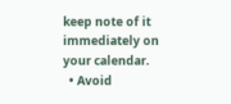keep note of it immediately on your calendar.
  • Avoid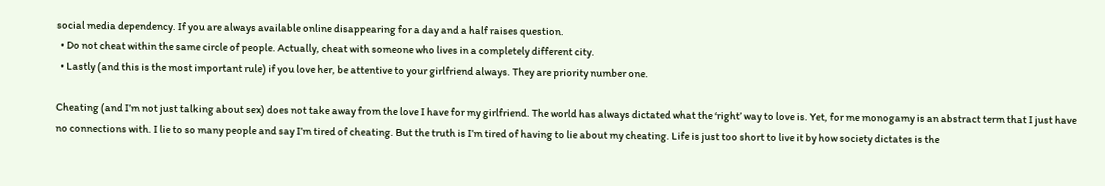social media dependency. If you are always available online disappearing for a day and a half raises question.
  • Do not cheat within the same circle of people. Actually, cheat with someone who lives in a completely different city.
  • Lastly (and this is the most important rule) if you love her, be attentive to your girlfriend always. They are priority number one.

Cheating (and I’m not just talking about sex) does not take away from the love I have for my girlfriend. The world has always dictated what the ‘right’ way to love is. Yet, for me monogamy is an abstract term that I just have no connections with. I lie to so many people and say I’m tired of cheating. But the truth is I’m tired of having to lie about my cheating. Life is just too short to live it by how society dictates is the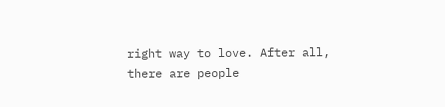right way to love. After all, there are people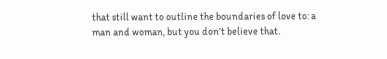that still want to outline the boundaries of love to: a man and woman, but you don’t believe that.